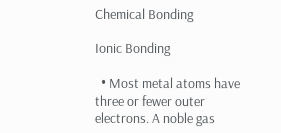Chemical Bonding

Ionic Bonding

  • Most metal atoms have three or fewer outer electrons. A noble gas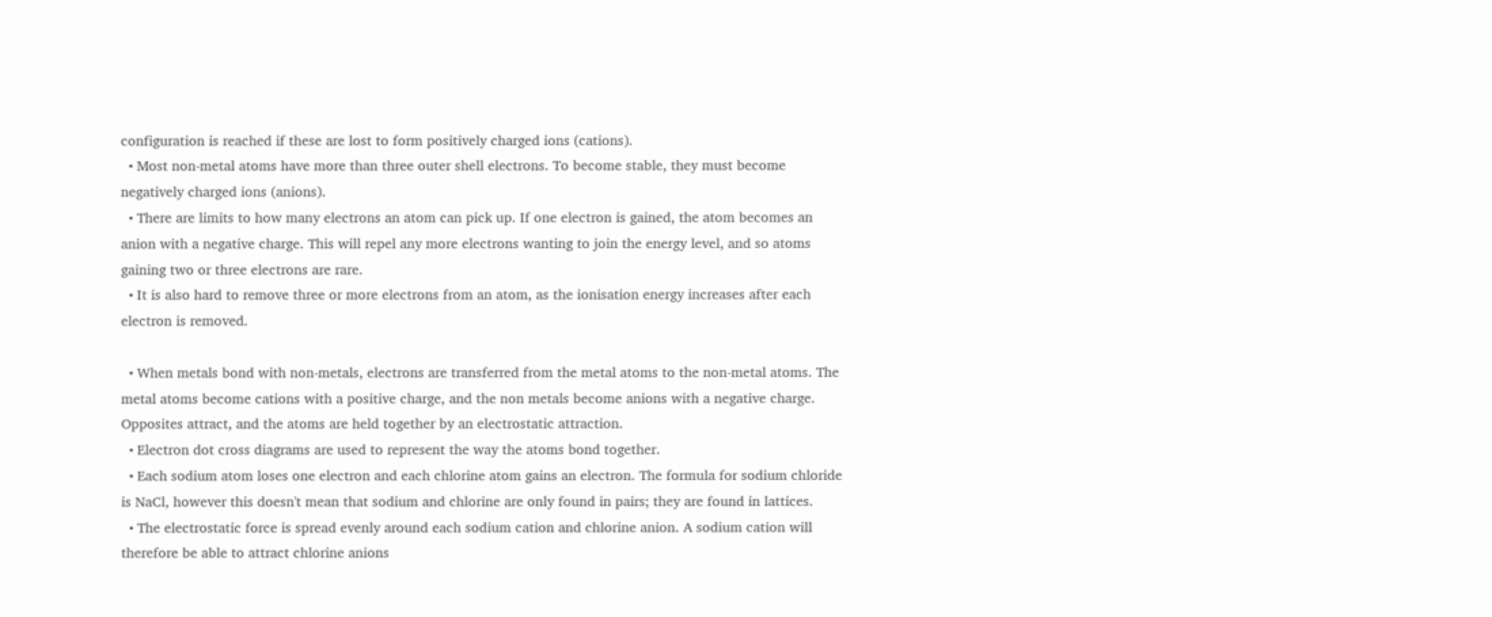configuration is reached if these are lost to form positively charged ions (cations).
  • Most non-metal atoms have more than three outer shell electrons. To become stable, they must become negatively charged ions (anions).
  • There are limits to how many electrons an atom can pick up. If one electron is gained, the atom becomes an anion with a negative charge. This will repel any more electrons wanting to join the energy level, and so atoms gaining two or three electrons are rare.
  • It is also hard to remove three or more electrons from an atom, as the ionisation energy increases after each electron is removed.

  • When metals bond with non-metals, electrons are transferred from the metal atoms to the non-metal atoms. The metal atoms become cations with a positive charge, and the non metals become anions with a negative charge. Opposites attract, and the atoms are held together by an electrostatic attraction.
  • Electron dot cross diagrams are used to represent the way the atoms bond together.
  • Each sodium atom loses one electron and each chlorine atom gains an electron. The formula for sodium chloride is NaCl, however this doesn't mean that sodium and chlorine are only found in pairs; they are found in lattices.
  • The electrostatic force is spread evenly around each sodium cation and chlorine anion. A sodium cation will therefore be able to attract chlorine anions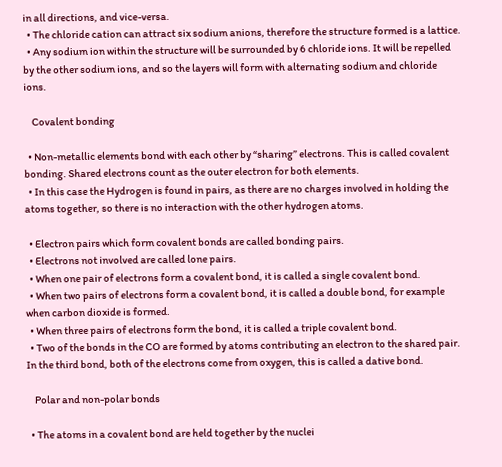in all directions, and vice-versa.
  • The chloride cation can attract six sodium anions, therefore the structure formed is a lattice.
  • Any sodium ion within the structure will be surrounded by 6 chloride ions. It will be repelled by the other sodium ions, and so the layers will form with alternating sodium and chloride ions.

    Covalent bonding

  • Non-metallic elements bond with each other by “sharing” electrons. This is called covalent bonding. Shared electrons count as the outer electron for both elements.
  • In this case the Hydrogen is found in pairs, as there are no charges involved in holding the atoms together, so there is no interaction with the other hydrogen atoms.

  • Electron pairs which form covalent bonds are called bonding pairs.
  • Electrons not involved are called lone pairs.
  • When one pair of electrons form a covalent bond, it is called a single covalent bond.
  • When two pairs of electrons form a covalent bond, it is called a double bond, for example when carbon dioxide is formed.
  • When three pairs of electrons form the bond, it is called a triple covalent bond.
  • Two of the bonds in the CO are formed by atoms contributing an electron to the shared pair. In the third bond, both of the electrons come from oxygen, this is called a dative bond.

    Polar and non-polar bonds

  • The atoms in a covalent bond are held together by the nuclei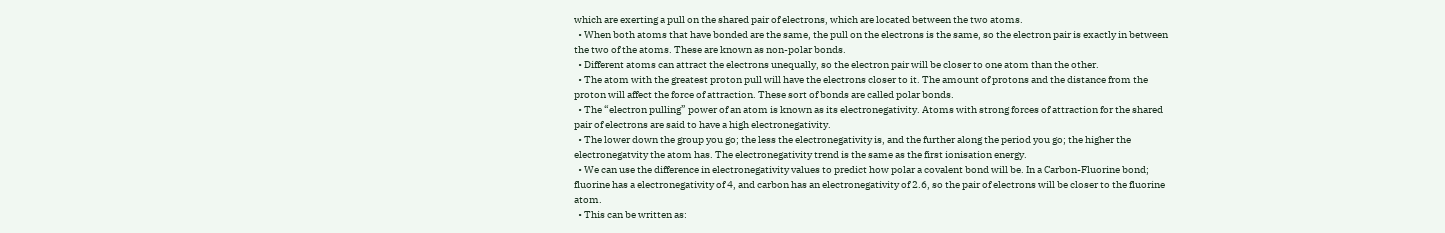which are exerting a pull on the shared pair of electrons, which are located between the two atoms.
  • When both atoms that have bonded are the same, the pull on the electrons is the same, so the electron pair is exactly in between the two of the atoms. These are known as non-polar bonds.
  • Different atoms can attract the electrons unequally, so the electron pair will be closer to one atom than the other.
  • The atom with the greatest proton pull will have the electrons closer to it. The amount of protons and the distance from the proton will affect the force of attraction. These sort of bonds are called polar bonds.
  • The “electron pulling” power of an atom is known as its electronegativity. Atoms with strong forces of attraction for the shared pair of electrons are said to have a high electronegativity.
  • The lower down the group you go; the less the electronegativity is, and the further along the period you go; the higher the electronegatvity the atom has. The electronegativity trend is the same as the first ionisation energy.
  • We can use the difference in electronegativity values to predict how polar a covalent bond will be. In a Carbon-Fluorine bond; fluorine has a electronegativity of 4, and carbon has an electronegativity of 2.6, so the pair of electrons will be closer to the fluorine atom.
  • This can be written as: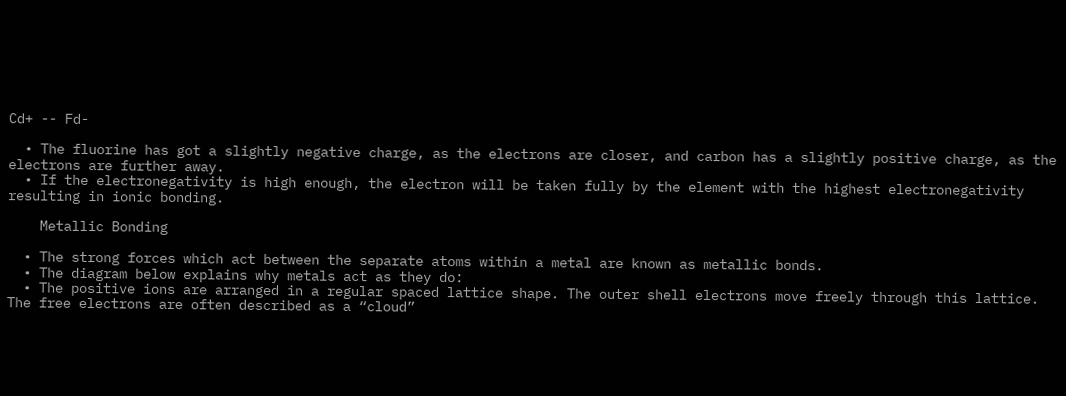Cd+ -- Fd-

  • The fluorine has got a slightly negative charge, as the electrons are closer, and carbon has a slightly positive charge, as the electrons are further away.
  • If the electronegativity is high enough, the electron will be taken fully by the element with the highest electronegativity resulting in ionic bonding.

    Metallic Bonding

  • The strong forces which act between the separate atoms within a metal are known as metallic bonds.
  • The diagram below explains why metals act as they do:
  • The positive ions are arranged in a regular spaced lattice shape. The outer shell electrons move freely through this lattice. The free electrons are often described as a “cloud”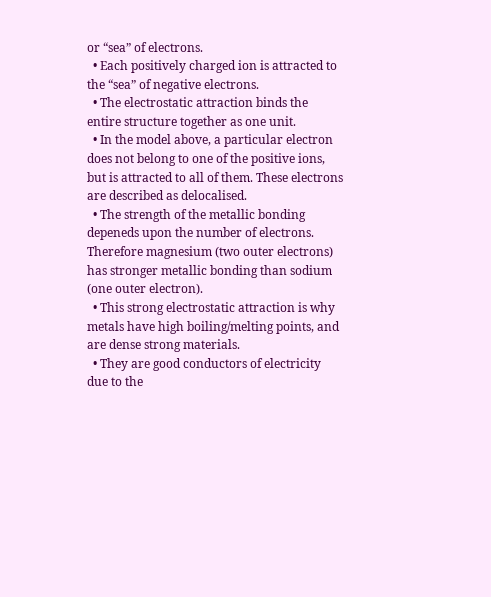or “sea” of electrons.
  • Each positively charged ion is attracted to the “sea” of negative electrons.
  • The electrostatic attraction binds the entire structure together as one unit.
  • In the model above, a particular electron does not belong to one of the positive ions, but is attracted to all of them. These electrons are described as delocalised.
  • The strength of the metallic bonding depeneds upon the number of electrons. Therefore magnesium (two outer electrons) has stronger metallic bonding than sodium (one outer electron).
  • This strong electrostatic attraction is why metals have high boiling/melting points, and are dense strong materials.
  • They are good conductors of electricity due to the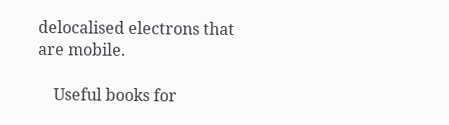delocalised electrons that are mobile.

    Useful books for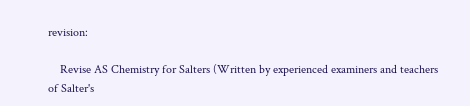revision:

    Revise AS Chemistry for Salters (Written by experienced examiners and teachers of Salter's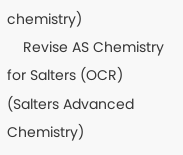chemistry)
    Revise AS Chemistry for Salters (OCR) (Salters Advanced Chemistry)